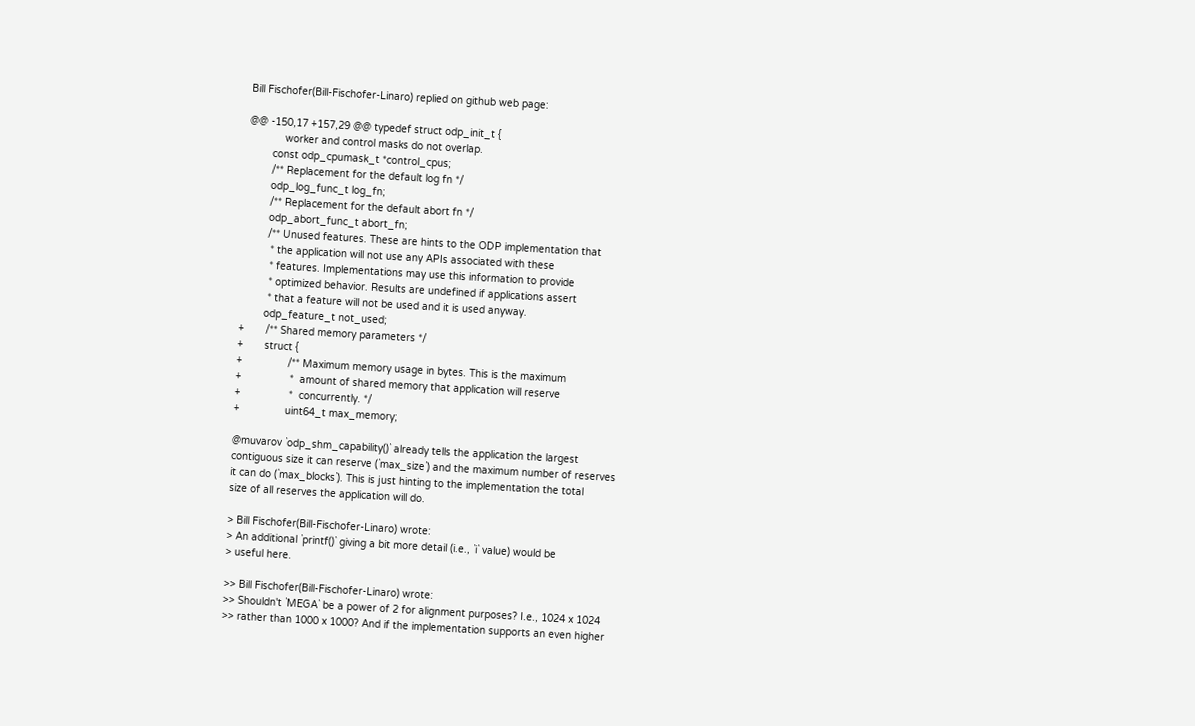Bill Fischofer(Bill-Fischofer-Linaro) replied on github web page:

@@ -150,17 +157,29 @@ typedef struct odp_init_t {
            worker and control masks do not overlap.
        const odp_cpumask_t *control_cpus;
        /** Replacement for the default log fn */
        odp_log_func_t log_fn;
        /** Replacement for the default abort fn */
        odp_abort_func_t abort_fn;
        /** Unused features. These are hints to the ODP implementation that
         * the application will not use any APIs associated with these
         * features. Implementations may use this information to provide
         * optimized behavior. Results are undefined if applications assert
         * that a feature will not be used and it is used anyway.
        odp_feature_t not_used;
+       /** Shared memory parameters */
+       struct {
+               /** Maximum memory usage in bytes. This is the maximum
+                *  amount of shared memory that application will reserve
+                *  concurrently. */
+               uint64_t max_memory;

@muvarov `odp_shm_capability()` already tells the application the largest
contiguous size it can reserve (`max_size`) and the maximum number of reserves
it can do (`max_blocks`). This is just hinting to the implementation the total
size of all reserves the application will do.

> Bill Fischofer(Bill-Fischofer-Linaro) wrote:
> An additional `printf()` giving a bit more detail (i.e., `i` value) would be
> useful here.

>> Bill Fischofer(Bill-Fischofer-Linaro) wrote:
>> Shouldn't `MEGA` be a power of 2 for alignment purposes? I.e., 1024 x 1024
>> rather than 1000 x 1000? And if the implementation supports an even higher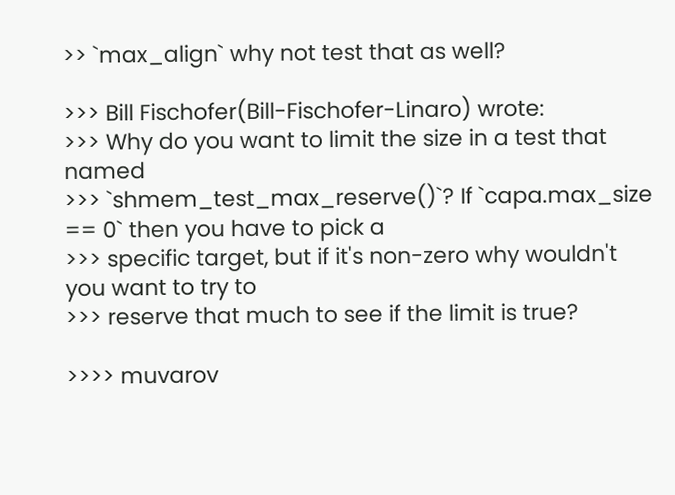>> `max_align` why not test that as well?

>>> Bill Fischofer(Bill-Fischofer-Linaro) wrote:
>>> Why do you want to limit the size in a test that named
>>> `shmem_test_max_reserve()`? If `capa.max_size == 0` then you have to pick a
>>> specific target, but if it's non-zero why wouldn't you want to try to
>>> reserve that much to see if the limit is true?

>>>> muvarov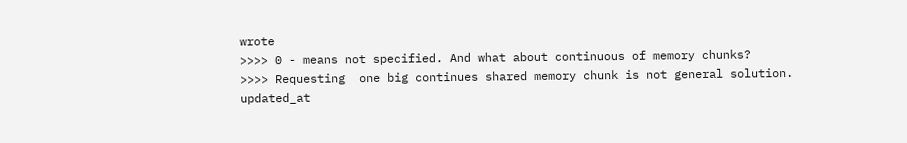wrote
>>>> 0 - means not specified. And what about continuous of memory chunks?
>>>> Requesting  one big continues shared memory chunk is not general solution.
updated_at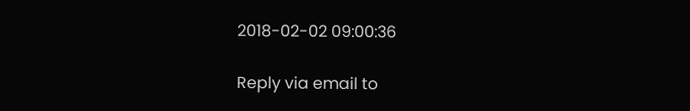2018-02-02 09:00:36

Reply via email to